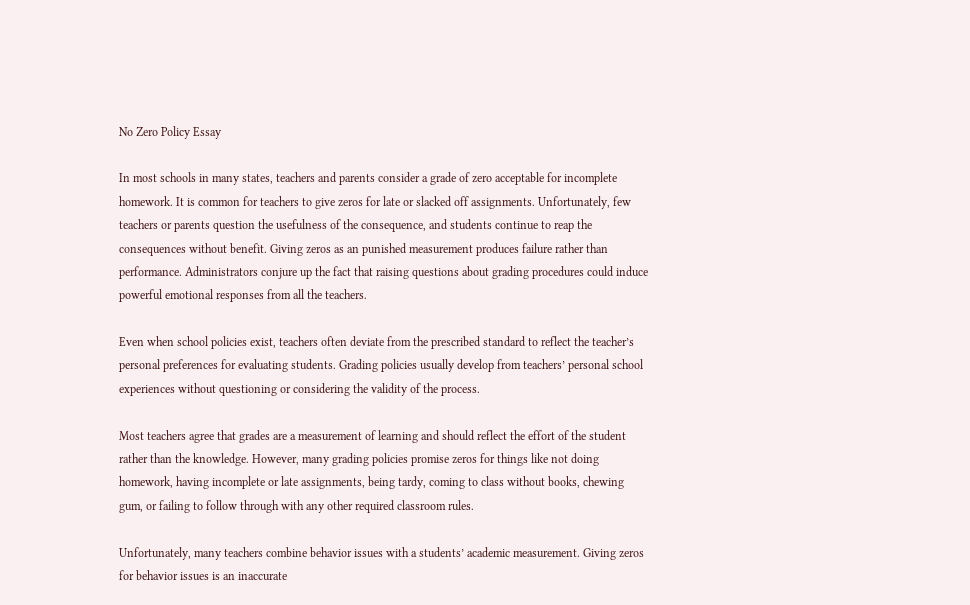No Zero Policy Essay

In most schools in many states, teachers and parents consider a grade of zero acceptable for incomplete homework. It is common for teachers to give zeros for late or slacked off assignments. Unfortunately, few teachers or parents question the usefulness of the consequence, and students continue to reap the consequences without benefit. Giving zeros as an punished measurement produces failure rather than performance. Administrators conjure up the fact that raising questions about grading procedures could induce powerful emotional responses from all the teachers.

Even when school policies exist, teachers often deviate from the prescribed standard to reflect the teacher’s personal preferences for evaluating students. Grading policies usually develop from teachers’ personal school experiences without questioning or considering the validity of the process.

Most teachers agree that grades are a measurement of learning and should reflect the effort of the student rather than the knowledge. However, many grading policies promise zeros for things like not doing homework, having incomplete or late assignments, being tardy, coming to class without books, chewing gum, or failing to follow through with any other required classroom rules.

Unfortunately, many teachers combine behavior issues with a students’ academic measurement. Giving zeros for behavior issues is an inaccurate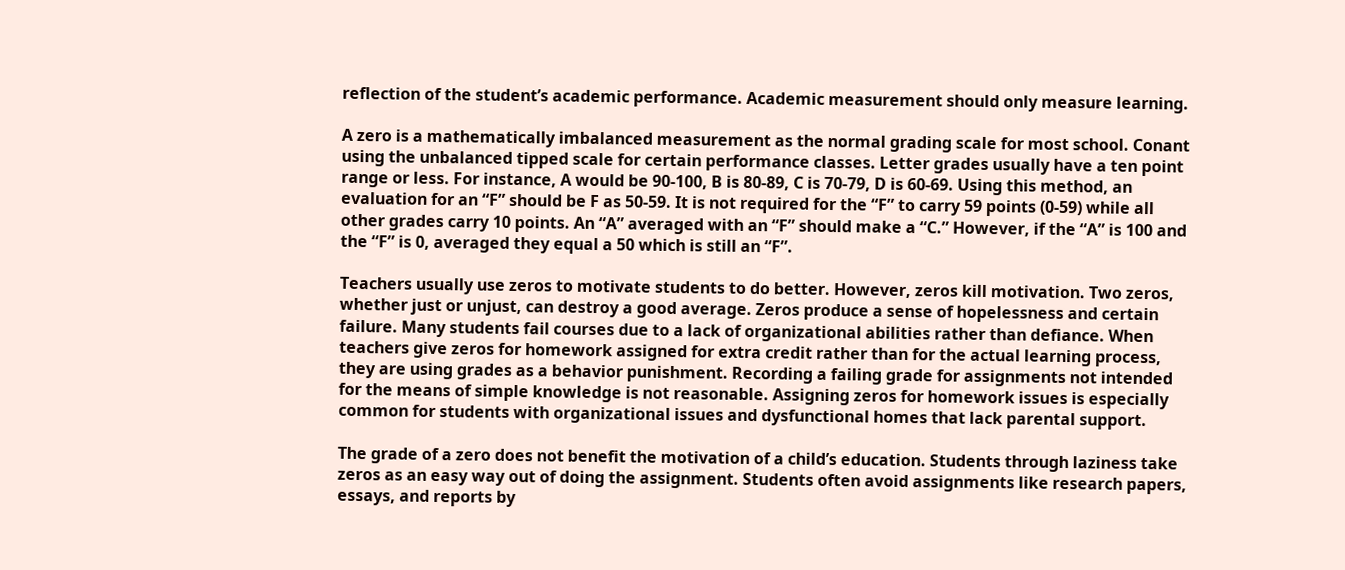reflection of the student’s academic performance. Academic measurement should only measure learning.

A zero is a mathematically imbalanced measurement as the normal grading scale for most school. Conant using the unbalanced tipped scale for certain performance classes. Letter grades usually have a ten point range or less. For instance, A would be 90-100, B is 80-89, C is 70-79, D is 60-69. Using this method, an evaluation for an “F” should be F as 50-59. It is not required for the “F” to carry 59 points (0-59) while all other grades carry 10 points. An “A” averaged with an “F” should make a “C.” However, if the “A” is 100 and the “F” is 0, averaged they equal a 50 which is still an “F”.

Teachers usually use zeros to motivate students to do better. However, zeros kill motivation. Two zeros, whether just or unjust, can destroy a good average. Zeros produce a sense of hopelessness and certain failure. Many students fail courses due to a lack of organizational abilities rather than defiance. When teachers give zeros for homework assigned for extra credit rather than for the actual learning process, they are using grades as a behavior punishment. Recording a failing grade for assignments not intended for the means of simple knowledge is not reasonable. Assigning zeros for homework issues is especially common for students with organizational issues and dysfunctional homes that lack parental support.

The grade of a zero does not benefit the motivation of a child’s education. Students through laziness take zeros as an easy way out of doing the assignment. Students often avoid assignments like research papers, essays, and reports by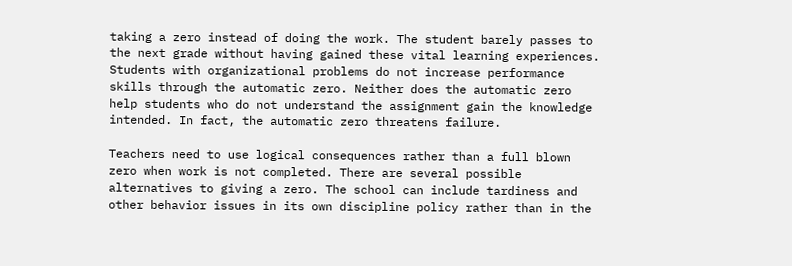taking a zero instead of doing the work. The student barely passes to the next grade without having gained these vital learning experiences. Students with organizational problems do not increase performance skills through the automatic zero. Neither does the automatic zero help students who do not understand the assignment gain the knowledge intended. In fact, the automatic zero threatens failure.

Teachers need to use logical consequences rather than a full blown zero when work is not completed. There are several possible alternatives to giving a zero. The school can include tardiness and other behavior issues in its own discipline policy rather than in the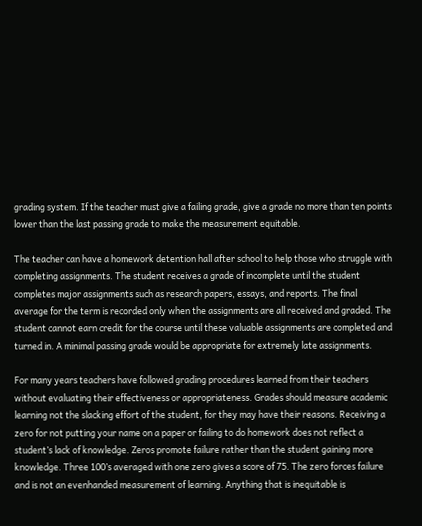grading system. If the teacher must give a failing grade, give a grade no more than ten points lower than the last passing grade to make the measurement equitable.

The teacher can have a homework detention hall after school to help those who struggle with completing assignments. The student receives a grade of incomplete until the student completes major assignments such as research papers, essays, and reports. The final average for the term is recorded only when the assignments are all received and graded. The student cannot earn credit for the course until these valuable assignments are completed and turned in. A minimal passing grade would be appropriate for extremely late assignments.

For many years teachers have followed grading procedures learned from their teachers without evaluating their effectiveness or appropriateness. Grades should measure academic learning not the slacking effort of the student, for they may have their reasons. Receiving a zero for not putting your name on a paper or failing to do homework does not reflect a student’s lack of knowledge. Zeros promote failure rather than the student gaining more knowledge. Three 100’s averaged with one zero gives a score of 75. The zero forces failure and is not an evenhanded measurement of learning. Anything that is inequitable is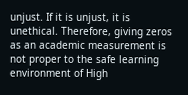unjust. If it is unjust, it is unethical. Therefore, giving zeros as an academic measurement is not proper to the safe learning environment of High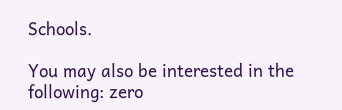Schools.

You may also be interested in the following: zero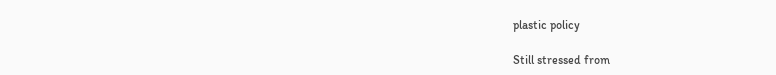plastic policy

Still stressed from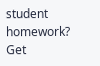student homework?
Get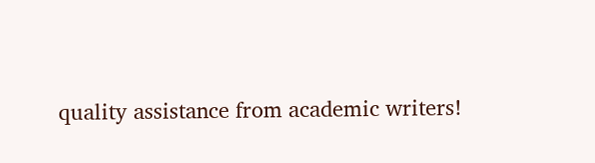quality assistance from academic writers!